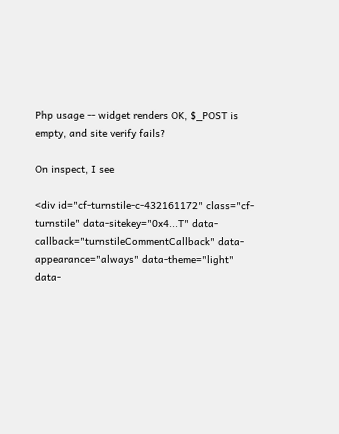Php usage -- widget renders OK, $_POST is empty, and site verify fails?

On inspect, I see

<div id="cf-turnstile-c-432161172" class="cf-turnstile" data-sitekey="0x4...T" data-callback="turnstileCommentCallback" data-appearance="always" data-theme="light" data-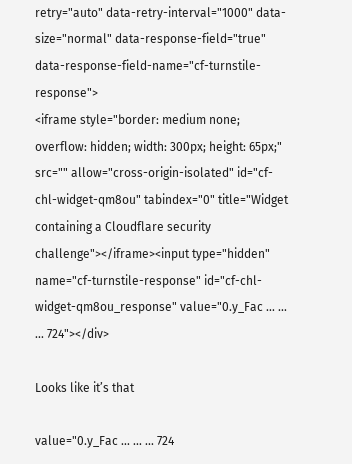retry="auto" data-retry-interval="1000" data-size="normal" data-response-field="true" data-response-field-name="cf-turnstile-response">
<iframe style="border: medium none; overflow: hidden; width: 300px; height: 65px;" src="" allow="cross-origin-isolated" id="cf-chl-widget-qm8ou" tabindex="0" title="Widget containing a Cloudflare security challenge"></iframe><input type="hidden" name="cf-turnstile-response" id="cf-chl-widget-qm8ou_response" value="0.y_Fac ... ... ... 724"></div>

Looks like it’s that

value="0.y_Fac ... ... ... 724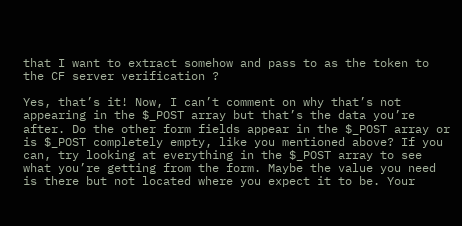that I want to extract somehow and pass to as the token to the CF server verification ?

Yes, that’s it! Now, I can’t comment on why that’s not appearing in the $_POST array but that’s the data you’re after. Do the other form fields appear in the $_POST array or is $_POST completely empty, like you mentioned above? If you can, try looking at everything in the $_POST array to see what you’re getting from the form. Maybe the value you need is there but not located where you expect it to be. Your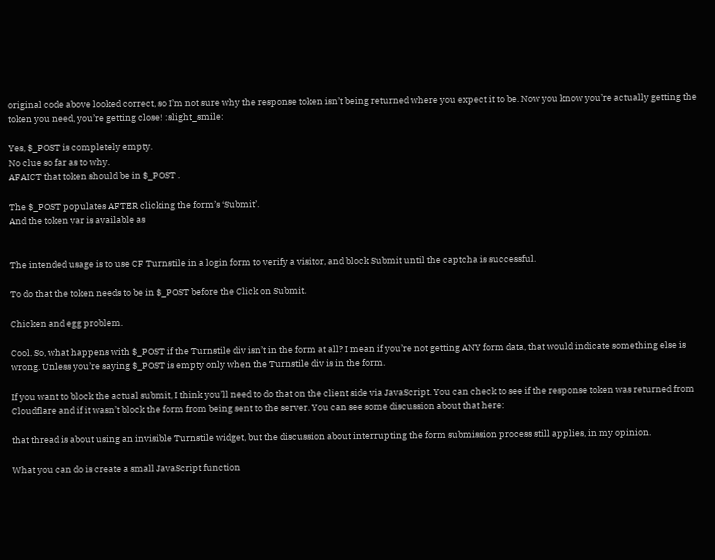original code above looked correct, so I’m not sure why the response token isn’t being returned where you expect it to be. Now you know you’re actually getting the token you need, you’re getting close! :slight_smile:

Yes, $_POST is completely empty.
No clue so far as to why.
AFAICT that token should be in $_POST .

The $_POST populates AFTER clicking the form’s ‘Submit’.
And the token var is available as


The intended usage is to use CF Turnstile in a login form to verify a visitor, and block Submit until the captcha is successful.

To do that the token needs to be in $_POST before the Click on Submit.

Chicken and egg problem.

Cool. So, what happens with $_POST if the Turnstile div isn’t in the form at all? I mean if you’re not getting ANY form data, that would indicate something else is wrong. Unless you’re saying $_POST is empty only when the Turnstile div is in the form.

If you want to block the actual submit, I think you’ll need to do that on the client side via JavaScript. You can check to see if the response token was returned from Cloudflare and if it wasn’t block the form from being sent to the server. You can see some discussion about that here:

that thread is about using an invisible Turnstile widget, but the discussion about interrupting the form submission process still applies, in my opinion.

What you can do is create a small JavaScript function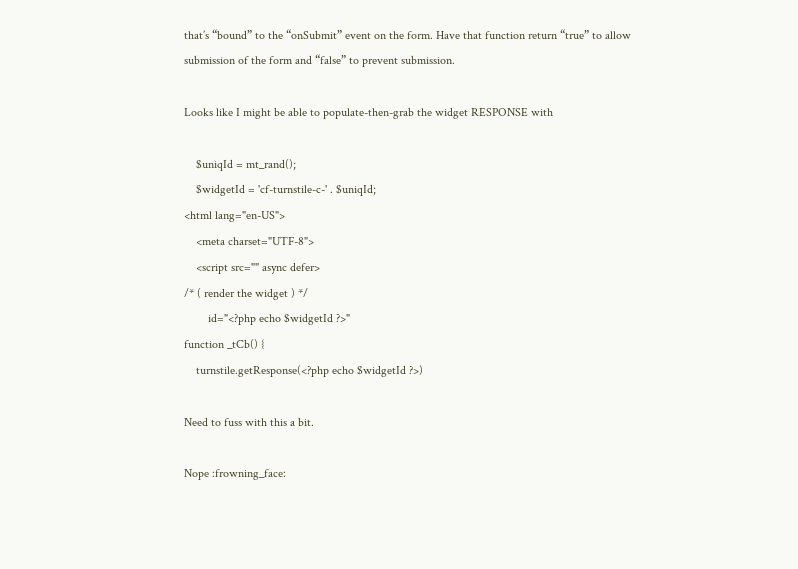that’s “bound” to the “onSubmit” event on the form. Have that function return “true” to allow submission of the form and “false” to prevent submission.

Looks like I might be able to populate-then-grab the widget RESPONSE with

    $uniqId = mt_rand();
    $widgetId = 'cf-turnstile-c-' . $uniqId;
<html lang="en-US">
    <meta charset="UTF-8">
    <script src="" async defer>
/* ( render the widget ) */
        id="<?php echo $widgetId ?>"
function _tCb() {
    turnstile.getResponse(<?php echo $widgetId ?>)

Need to fuss with this a bit.

Nope :frowning_face: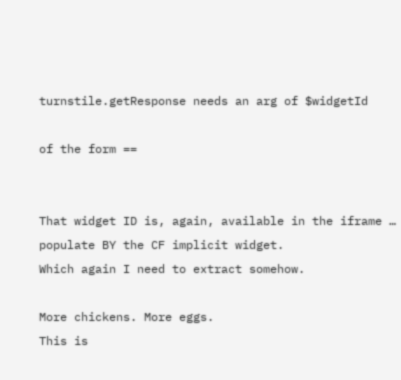turnstile.getResponse needs an arg of $widgetId

of the form ==


That widget ID is, again, available in the iframe … populate BY the CF implicit widget.
Which again I need to extract somehow.

More chickens. More eggs.
This is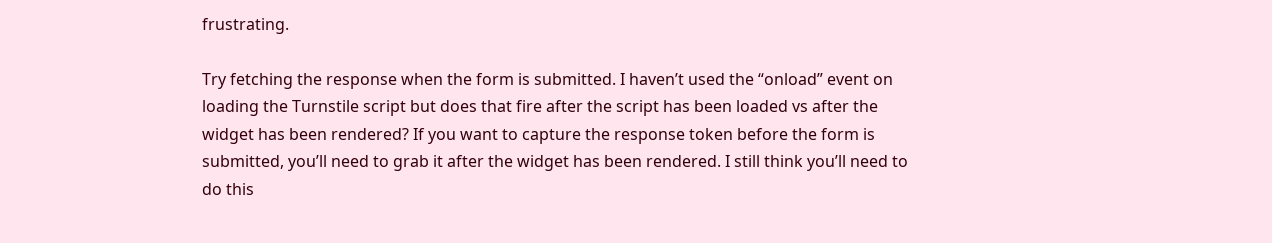frustrating.

Try fetching the response when the form is submitted. I haven’t used the “onload” event on loading the Turnstile script but does that fire after the script has been loaded vs after the widget has been rendered? If you want to capture the response token before the form is submitted, you’ll need to grab it after the widget has been rendered. I still think you’ll need to do this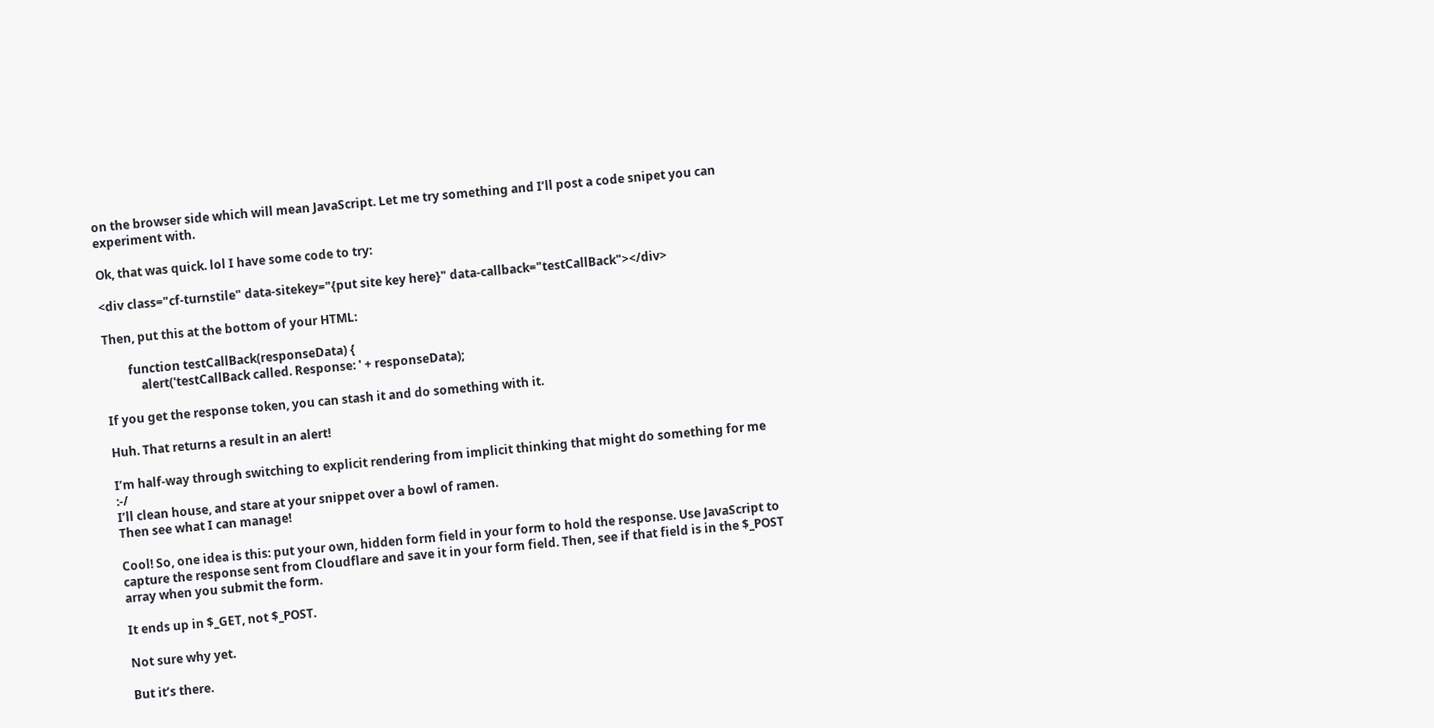on the browser side which will mean JavaScript. Let me try something and I’ll post a code snipet you can experiment with.

Ok, that was quick. lol I have some code to try:

<div class="cf-turnstile" data-sitekey="{put site key here}" data-callback="testCallBack"></div>

Then, put this at the bottom of your HTML:

        function testCallBack(responseData) {
            alert('testCallBack called. Response: ' + responseData);

If you get the response token, you can stash it and do something with it.

Huh. That returns a result in an alert!

I’m half-way through switching to explicit rendering from implicit thinking that might do something for me :-/
I’ll clean house, and stare at your snippet over a bowl of ramen.
Then see what I can manage!

Cool! So, one idea is this: put your own, hidden form field in your form to hold the response. Use JavaScript to capture the response sent from Cloudflare and save it in your form field. Then, see if that field is in the $_POST array when you submit the form.

It ends up in $_GET, not $_POST.

Not sure why yet.

But it’s there.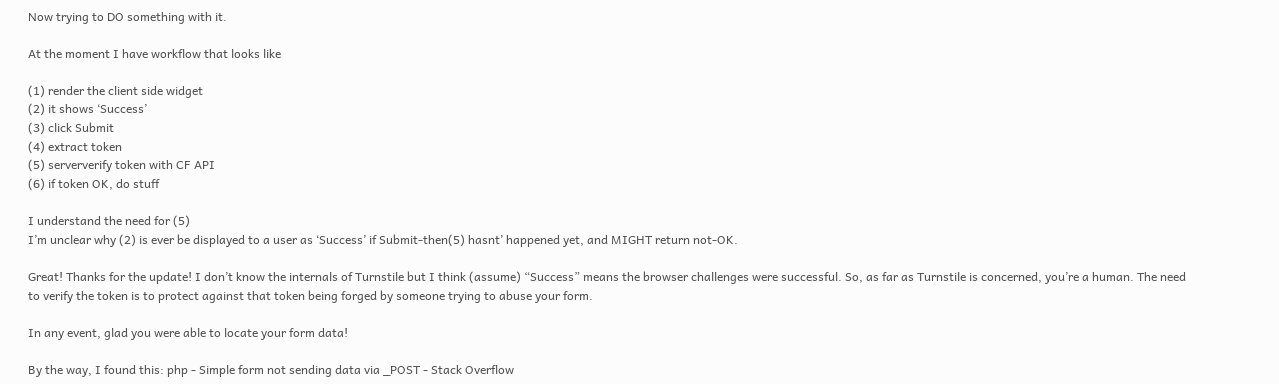Now trying to DO something with it.

At the moment I have workflow that looks like

(1) render the client side widget
(2) it shows ‘Success’
(3) click Submit
(4) extract token
(5) serververify token with CF API
(6) if token OK, do stuff

I understand the need for (5)
I’m unclear why (2) is ever be displayed to a user as ‘Success’ if Submit-then(5) hasnt’ happened yet, and MIGHT return not-OK.

Great! Thanks for the update! I don’t know the internals of Turnstile but I think (assume) “Success” means the browser challenges were successful. So, as far as Turnstile is concerned, you’re a human. The need to verify the token is to protect against that token being forged by someone trying to abuse your form.

In any event, glad you were able to locate your form data!

By the way, I found this: php - Simple form not sending data via _POST - Stack Overflow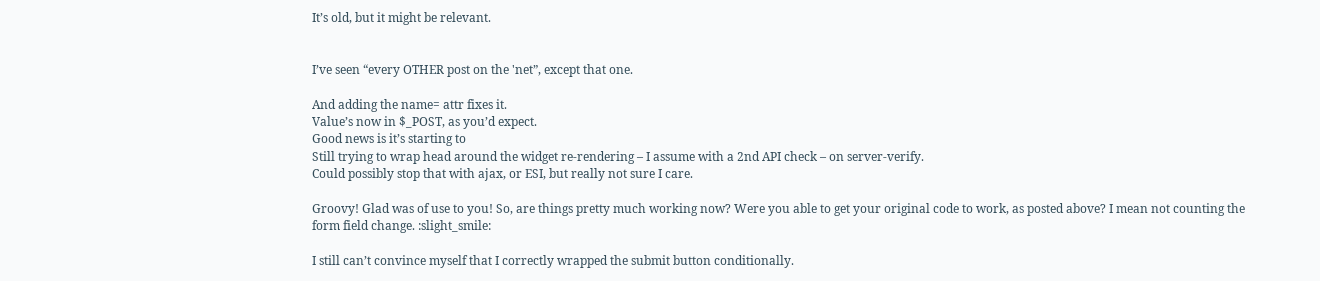It’s old, but it might be relevant.


I’ve seen “every OTHER post on the 'net”, except that one.

And adding the name= attr fixes it.
Value’s now in $_POST, as you’d expect.
Good news is it’s starting to
Still trying to wrap head around the widget re-rendering – I assume with a 2nd API check – on server-verify.
Could possibly stop that with ajax, or ESI, but really not sure I care.

Groovy! Glad was of use to you! So, are things pretty much working now? Were you able to get your original code to work, as posted above? I mean not counting the form field change. :slight_smile:

I still can’t convince myself that I correctly wrapped the submit button conditionally.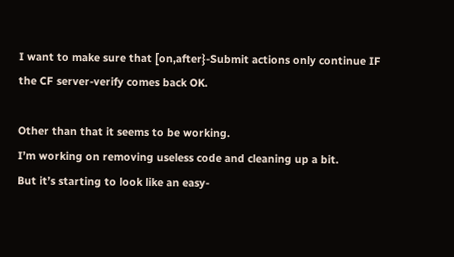I want to make sure that [on,after}-Submit actions only continue IF the CF server-verify comes back OK.

Other than that it seems to be working.
I’m working on removing useless code and cleaning up a bit.
But it’s starting to look like an easy-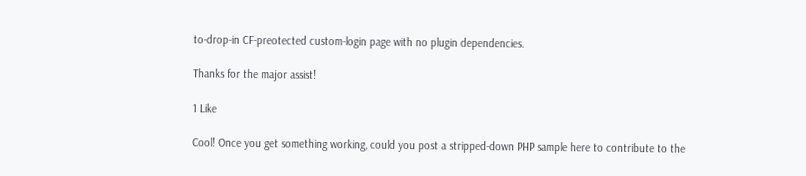to-drop-in CF-preotected custom-login page with no plugin dependencies.

Thanks for the major assist!

1 Like

Cool! Once you get something working, could you post a stripped-down PHP sample here to contribute to the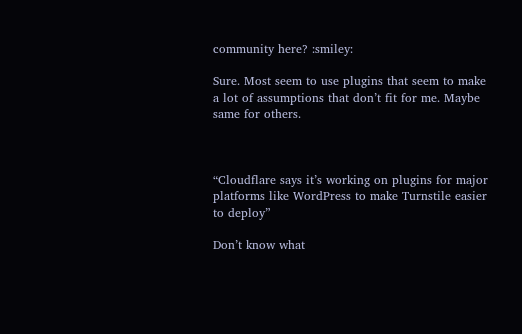community here? :smiley:

Sure. Most seem to use plugins that seem to make a lot of assumptions that don’t fit for me. Maybe same for others.



“Cloudflare says it’s working on plugins for major platforms like WordPress to make Turnstile easier to deploy”

Don’t know what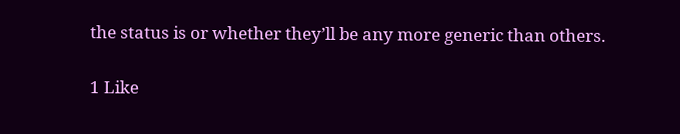the status is or whether they’ll be any more generic than others.

1 Like